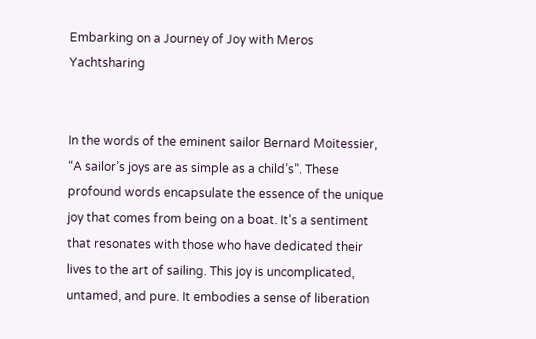Embarking on a Journey of Joy with Meros Yachtsharing


In the words of the eminent sailor Bernard Moitessier, “A sailor’s joys are as simple as a child’s”. These profound words encapsulate the essence of the unique joy that comes from being on a boat. It’s a sentiment that resonates with those who have dedicated their lives to the art of sailing. This joy is uncomplicated, untamed, and pure. It embodies a sense of liberation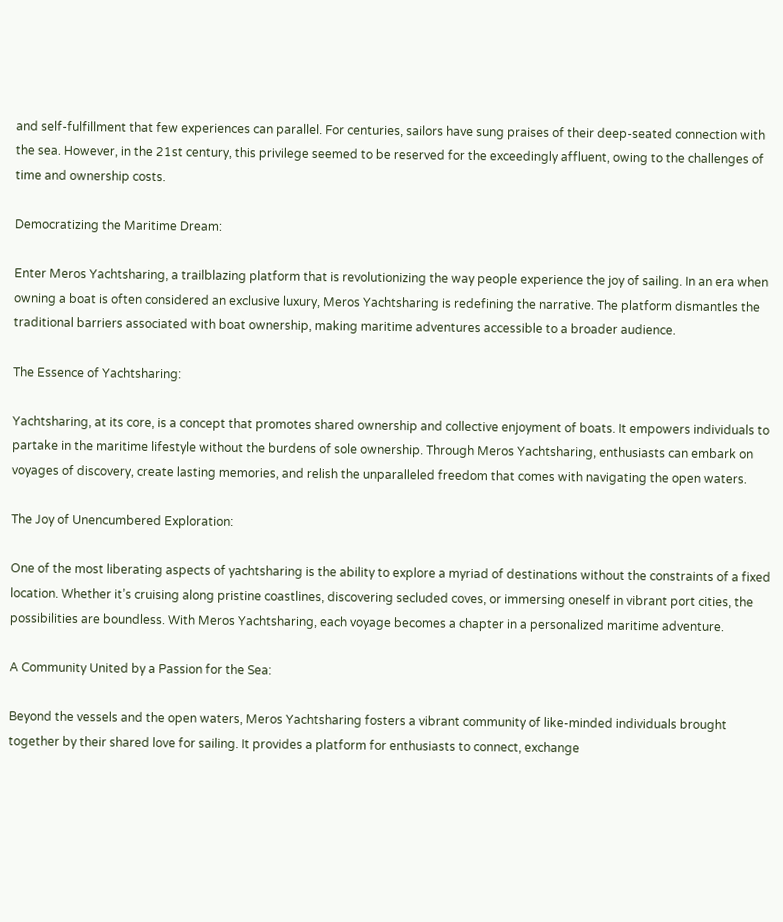and self-fulfillment that few experiences can parallel. For centuries, sailors have sung praises of their deep-seated connection with the sea. However, in the 21st century, this privilege seemed to be reserved for the exceedingly affluent, owing to the challenges of time and ownership costs.

Democratizing the Maritime Dream:

Enter Meros Yachtsharing, a trailblazing platform that is revolutionizing the way people experience the joy of sailing. In an era when owning a boat is often considered an exclusive luxury, Meros Yachtsharing is redefining the narrative. The platform dismantles the traditional barriers associated with boat ownership, making maritime adventures accessible to a broader audience.

The Essence of Yachtsharing:

Yachtsharing, at its core, is a concept that promotes shared ownership and collective enjoyment of boats. It empowers individuals to partake in the maritime lifestyle without the burdens of sole ownership. Through Meros Yachtsharing, enthusiasts can embark on voyages of discovery, create lasting memories, and relish the unparalleled freedom that comes with navigating the open waters.

The Joy of Unencumbered Exploration:

One of the most liberating aspects of yachtsharing is the ability to explore a myriad of destinations without the constraints of a fixed location. Whether it’s cruising along pristine coastlines, discovering secluded coves, or immersing oneself in vibrant port cities, the possibilities are boundless. With Meros Yachtsharing, each voyage becomes a chapter in a personalized maritime adventure.

A Community United by a Passion for the Sea:

Beyond the vessels and the open waters, Meros Yachtsharing fosters a vibrant community of like-minded individuals brought together by their shared love for sailing. It provides a platform for enthusiasts to connect, exchange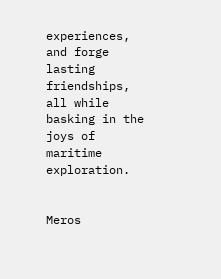experiences, and forge lasting friendships, all while basking in the joys of maritime exploration.


Meros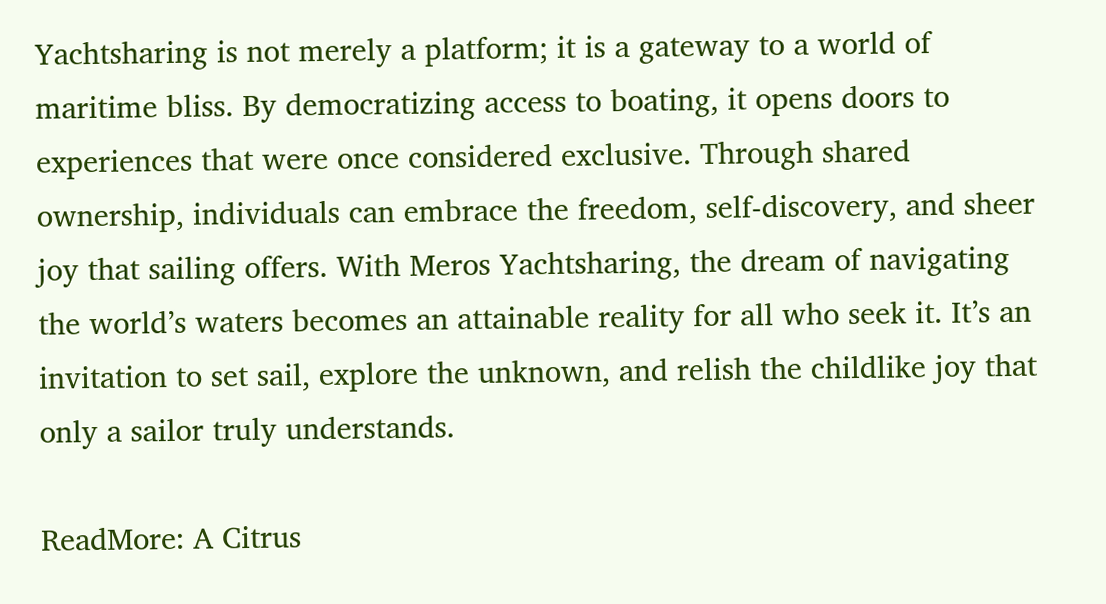Yachtsharing is not merely a platform; it is a gateway to a world of maritime bliss. By democratizing access to boating, it opens doors to experiences that were once considered exclusive. Through shared ownership, individuals can embrace the freedom, self-discovery, and sheer joy that sailing offers. With Meros Yachtsharing, the dream of navigating the world’s waters becomes an attainable reality for all who seek it. It’s an invitation to set sail, explore the unknown, and relish the childlike joy that only a sailor truly understands.

ReadMore: A Citrus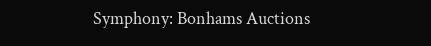Symphony: Bonhams Auctions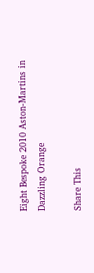Eight Bespoke 2010 Aston-Martins in Dazzling Orange

Share This